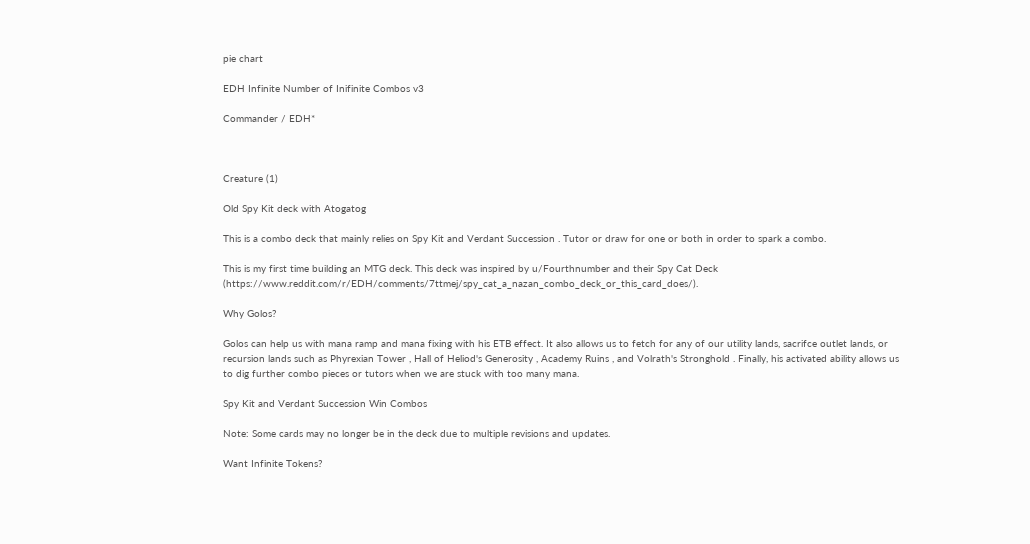pie chart

EDH Infinite Number of Inifinite Combos v3

Commander / EDH*



Creature (1)

Old Spy Kit deck with Atogatog

This is a combo deck that mainly relies on Spy Kit and Verdant Succession . Tutor or draw for one or both in order to spark a combo.

This is my first time building an MTG deck. This deck was inspired by u/Fourthnumber and their Spy Cat Deck (https://www.reddit.com/r/EDH/comments/7ttmej/spy_cat_a_nazan_combo_deck_or_this_card_does/).

Why Golos?

Golos can help us with mana ramp and mana fixing with his ETB effect. It also allows us to fetch for any of our utility lands, sacrifce outlet lands, or recursion lands such as Phyrexian Tower , Hall of Heliod's Generosity , Academy Ruins , and Volrath's Stronghold . Finally, his activated ability allows us to dig further combo pieces or tutors when we are stuck with too many mana.

Spy Kit and Verdant Succession Win Combos

Note: Some cards may no longer be in the deck due to multiple revisions and updates.

Want Infinite Tokens?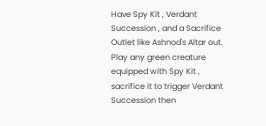Have Spy Kit , Verdant Succession , and a Sacrifice Outlet like Ashnod's Altar out. Play any green creature equipped with Spy Kit , sacrifice it to trigger Verdant Succession then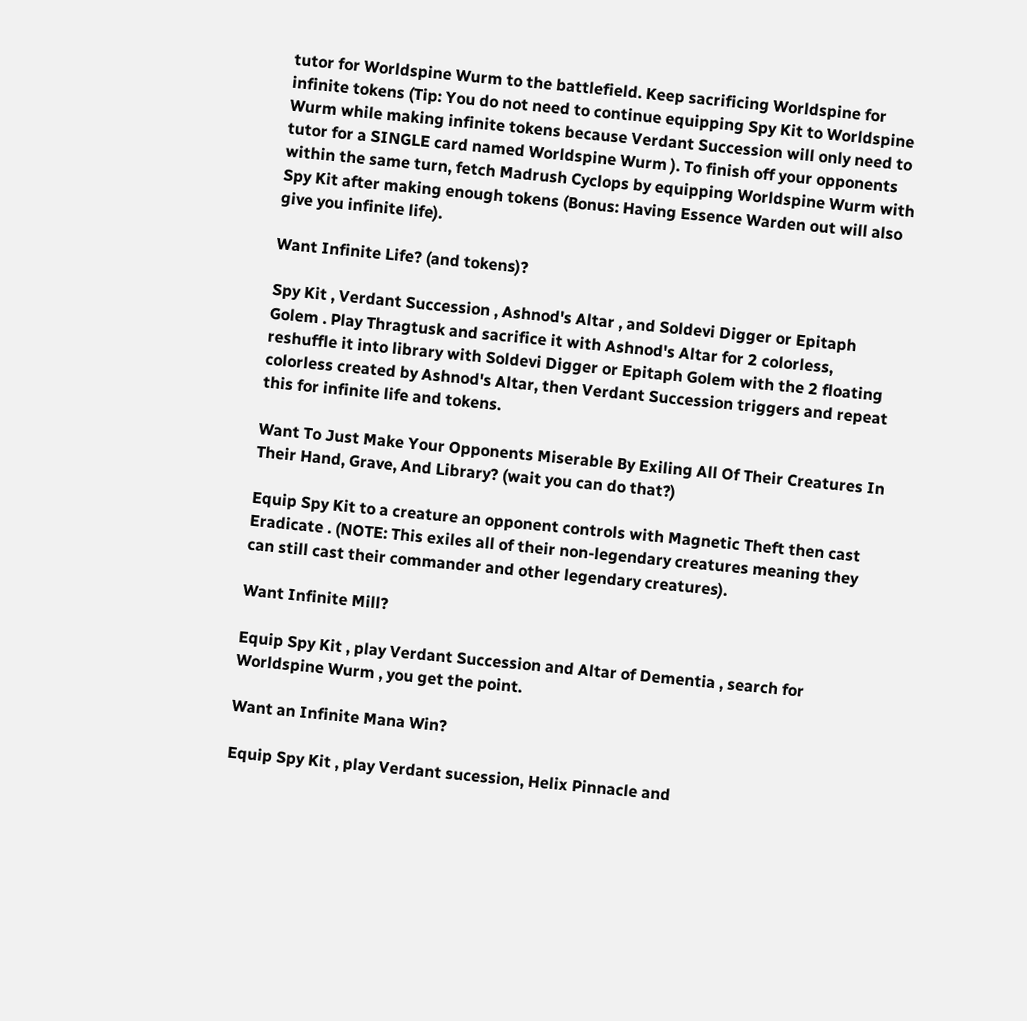tutor for Worldspine Wurm to the battlefield. Keep sacrificing Worldspine for infinite tokens (Tip: You do not need to continue equipping Spy Kit to Worldspine Wurm while making infinite tokens because Verdant Succession will only need to tutor for a SINGLE card named Worldspine Wurm ). To finish off your opponents within the same turn, fetch Madrush Cyclops by equipping Worldspine Wurm with Spy Kit after making enough tokens (Bonus: Having Essence Warden out will also give you infinite life).

Want Infinite Life? (and tokens)?

Spy Kit , Verdant Succession , Ashnod's Altar , and Soldevi Digger or Epitaph Golem . Play Thragtusk and sacrifice it with Ashnod's Altar for 2 colorless, reshuffle it into library with Soldevi Digger or Epitaph Golem with the 2 floating colorless created by Ashnod's Altar, then Verdant Succession triggers and repeat this for infinite life and tokens.

Want To Just Make Your Opponents Miserable By Exiling All Of Their Creatures In Their Hand, Grave, And Library? (wait you can do that?)

Equip Spy Kit to a creature an opponent controls with Magnetic Theft then cast Eradicate . (NOTE: This exiles all of their non-legendary creatures meaning they can still cast their commander and other legendary creatures).

Want Infinite Mill?

Equip Spy Kit , play Verdant Succession and Altar of Dementia , search for Worldspine Wurm , you get the point.

Want an Infinite Mana Win?

Equip Spy Kit , play Verdant sucession, Helix Pinnacle and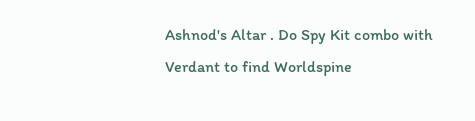Ashnod's Altar . Do Spy Kit combo with Verdant to find Worldspine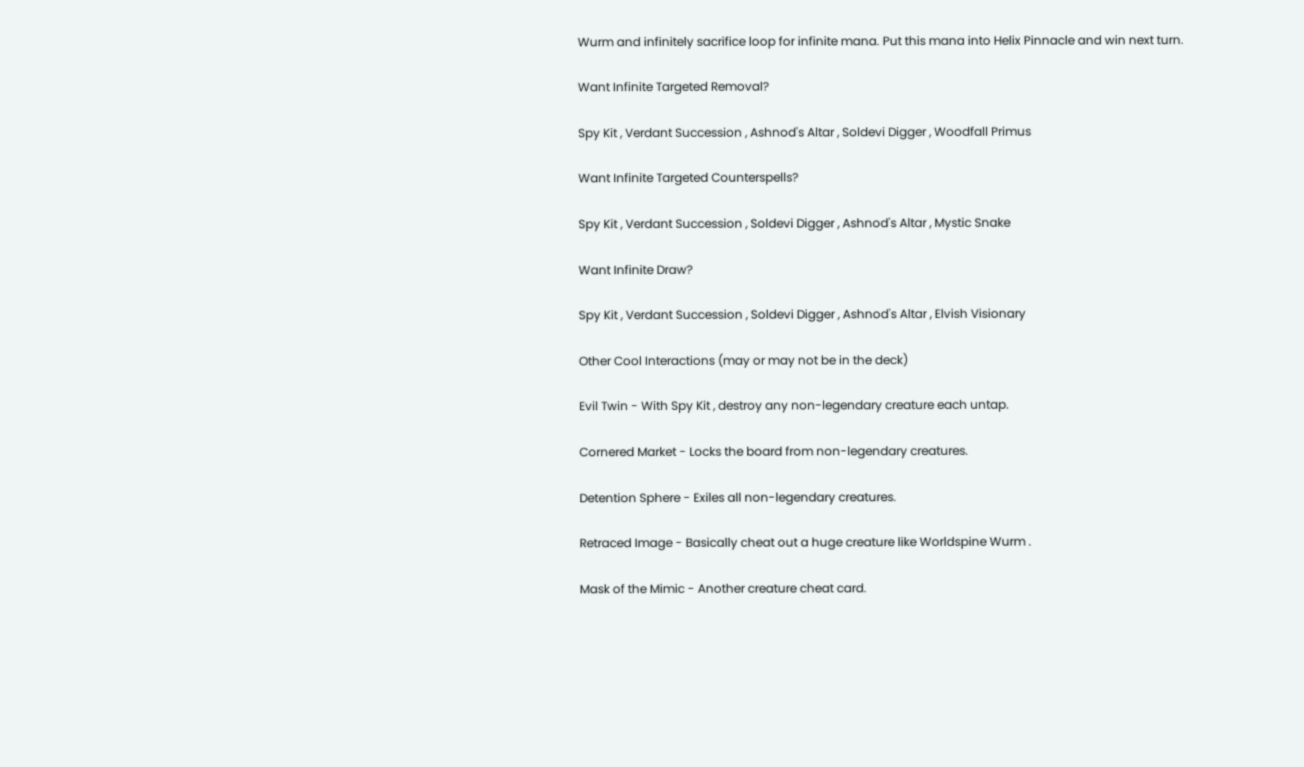Wurm and infinitely sacrifice loop for infinite mana. Put this mana into Helix Pinnacle and win next turn.

Want Infinite Targeted Removal?

Spy Kit , Verdant Succession , Ashnod's Altar , Soldevi Digger , Woodfall Primus

Want Infinite Targeted Counterspells?

Spy Kit , Verdant Succession , Soldevi Digger , Ashnod's Altar , Mystic Snake

Want Infinite Draw?

Spy Kit , Verdant Succession , Soldevi Digger , Ashnod's Altar , Elvish Visionary

Other Cool Interactions (may or may not be in the deck)

Evil Twin - With Spy Kit , destroy any non-legendary creature each untap.

Cornered Market - Locks the board from non-legendary creatures.

Detention Sphere - Exiles all non-legendary creatures.

Retraced Image - Basically cheat out a huge creature like Worldspine Wurm .

Mask of the Mimic - Another creature cheat card.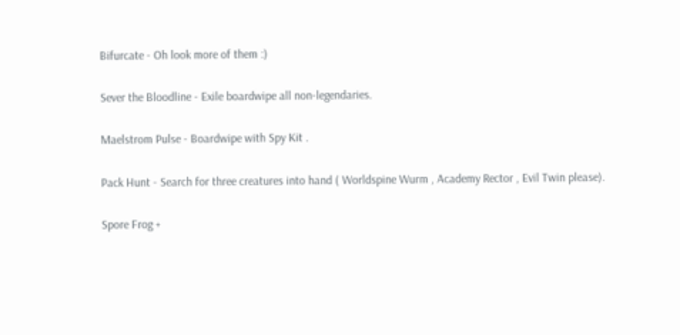Bifurcate - Oh look more of them :)

Sever the Bloodline - Exile boardwipe all non-legendaries.

Maelstrom Pulse - Boardwipe with Spy Kit .

Pack Hunt - Search for three creatures into hand ( Worldspine Wurm , Academy Rector , Evil Twin please).

Spore Frog +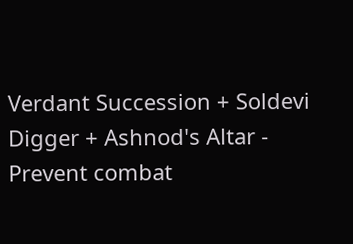Verdant Succession + Soldevi Digger + Ashnod's Altar - Prevent combat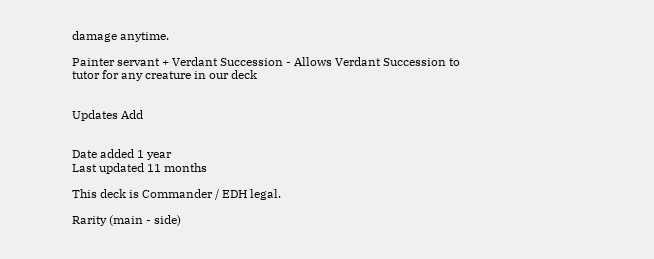damage anytime.

Painter servant + Verdant Succession - Allows Verdant Succession to tutor for any creature in our deck


Updates Add


Date added 1 year
Last updated 11 months

This deck is Commander / EDH legal.

Rarity (main - side)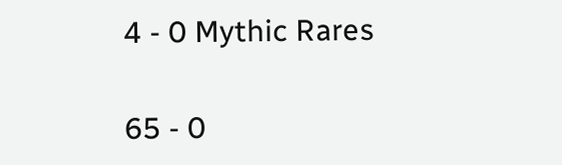4 - 0 Mythic Rares

65 - 0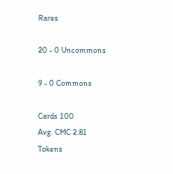Rares

20 - 0 Uncommons

9 - 0 Commons

Cards 100
Avg. CMC 2.81
Tokens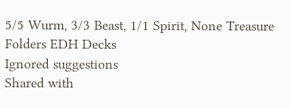5/5 Wurm, 3/3 Beast, 1/1 Spirit, None Treasure
Folders EDH Decks
Ignored suggestions
Shared with